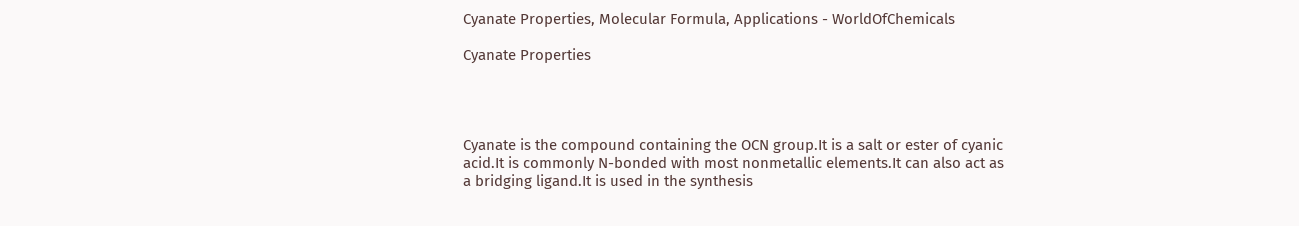Cyanate Properties, Molecular Formula, Applications - WorldOfChemicals

Cyanate Properties




Cyanate is the compound containing the OCN group.It is a salt or ester of cyanic acid.It is commonly N-bonded with most nonmetallic elements.It can also act as a bridging ligand.It is used in the synthesis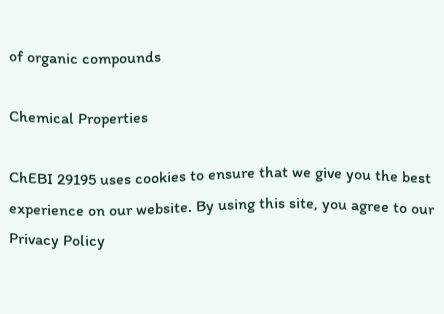of organic compounds

Chemical Properties

ChEBI 29195 uses cookies to ensure that we give you the best experience on our website. By using this site, you agree to our Privacy Policy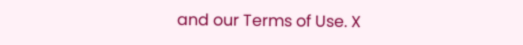and our Terms of Use. X